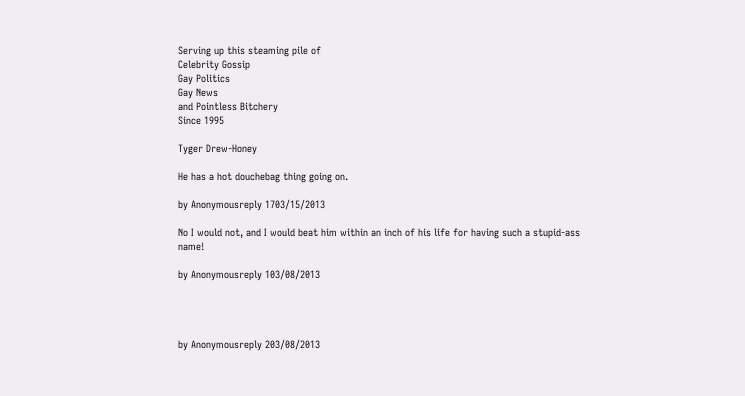Serving up this steaming pile of
Celebrity Gossip
Gay Politics
Gay News
and Pointless Bitchery
Since 1995

Tyger Drew-Honey

He has a hot douchebag thing going on.

by Anonymousreply 1703/15/2013

No I would not, and I would beat him within an inch of his life for having such a stupid-ass name!

by Anonymousreply 103/08/2013




by Anonymousreply 203/08/2013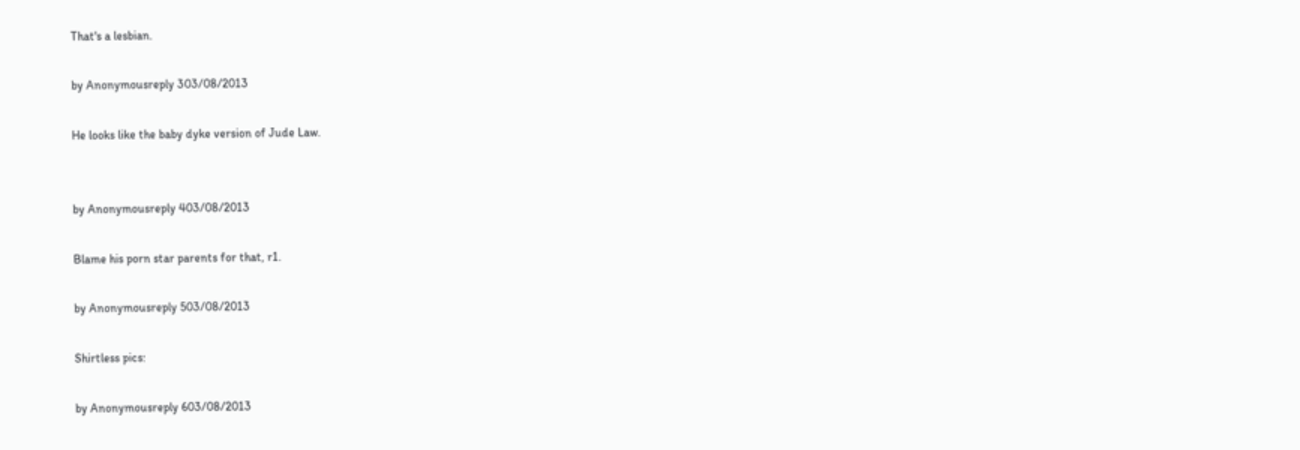That's a lesbian.

by Anonymousreply 303/08/2013

He looks like the baby dyke version of Jude Law.


by Anonymousreply 403/08/2013

Blame his porn star parents for that, r1.

by Anonymousreply 503/08/2013

Shirtless pics:

by Anonymousreply 603/08/2013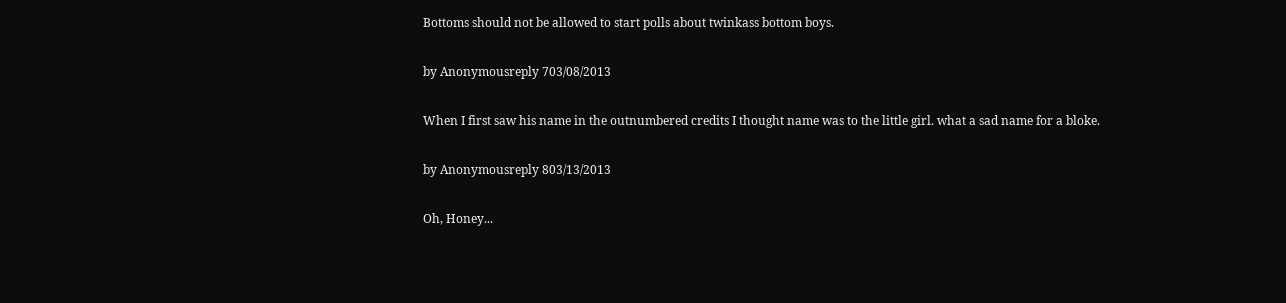Bottoms should not be allowed to start polls about twinkass bottom boys.

by Anonymousreply 703/08/2013

When I first saw his name in the outnumbered credits I thought name was to the little girl. what a sad name for a bloke.

by Anonymousreply 803/13/2013

Oh, Honey...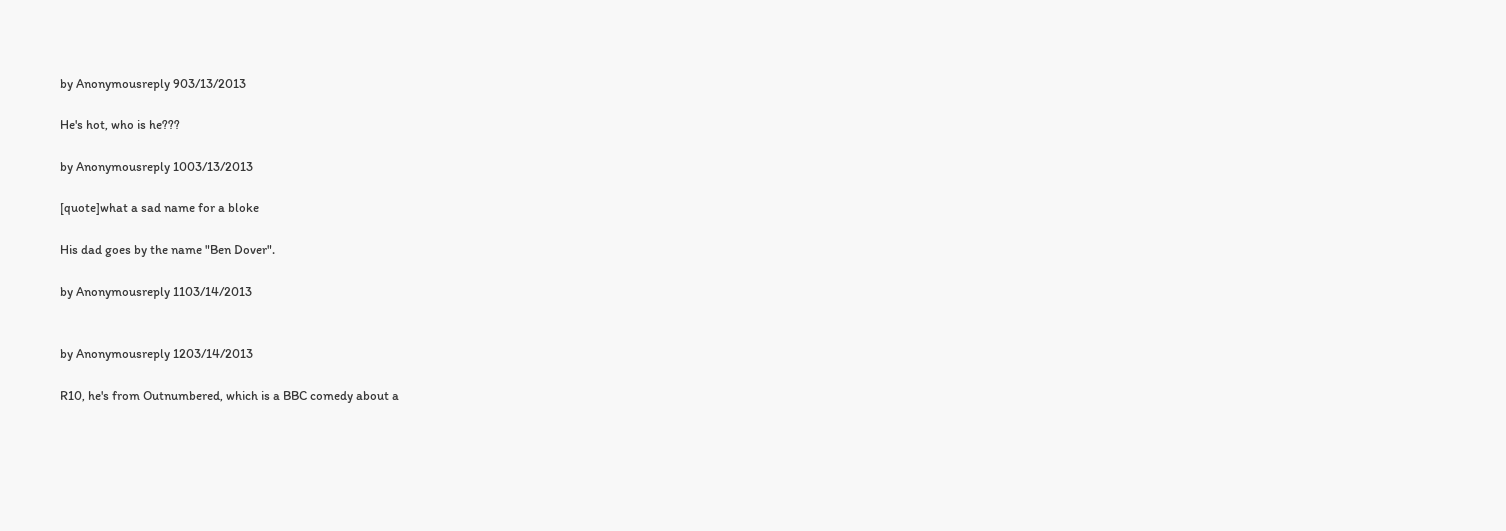by Anonymousreply 903/13/2013

He's hot, who is he???

by Anonymousreply 1003/13/2013

[quote]what a sad name for a bloke

His dad goes by the name "Ben Dover".

by Anonymousreply 1103/14/2013


by Anonymousreply 1203/14/2013

R10, he's from Outnumbered, which is a BBC comedy about a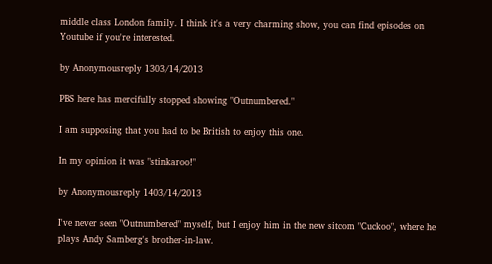middle class London family. I think it's a very charming show, you can find episodes on Youtube if you're interested.

by Anonymousreply 1303/14/2013

PBS here has mercifully stopped showing "Outnumbered."

I am supposing that you had to be British to enjoy this one.

In my opinion it was "stinkaroo!"

by Anonymousreply 1403/14/2013

I've never seen "Outnumbered" myself, but I enjoy him in the new sitcom "Cuckoo", where he plays Andy Samberg's brother-in-law.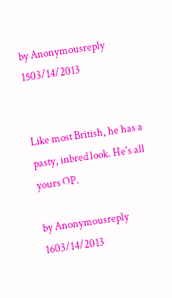by Anonymousreply 1503/14/2013


Like most British, he has a pasty, inbred look. He's all yours OP.

by Anonymousreply 1603/14/2013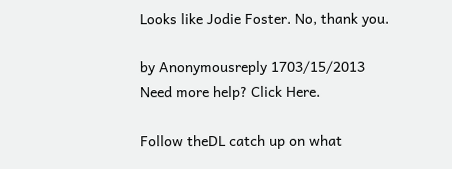Looks like Jodie Foster. No, thank you.

by Anonymousreply 1703/15/2013
Need more help? Click Here.

Follow theDL catch up on what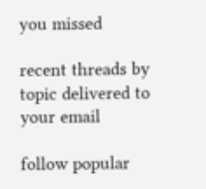you missed

recent threads by topic delivered to your email

follow popular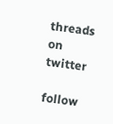threads on twitter

follow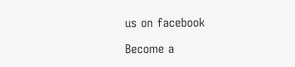us on facebook

Become a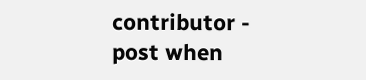contributor - post when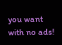you want with no ads!